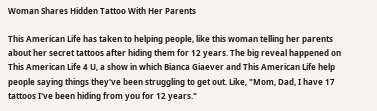Woman Shares Hidden Tattoo With Her Parents

This American Life has taken to helping people, like this woman telling her parents about her secret tattoos after hiding them for 12 years. The big reveal happened on This American Life 4 U, a show in which Bianca Giaever and This American Life help people saying things they've been struggling to get out. Like, "Mom, Dad, I have 17 tattoos I've been hiding from you for 12 years."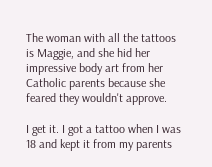The woman with all the tattoos is Maggie, and she hid her impressive body art from her Catholic parents because she feared they wouldn't approve.

I get it. I got a tattoo when I was 18 and kept it from my parents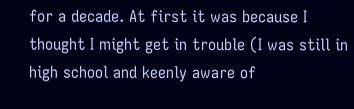for a decade. At first it was because I thought I might get in trouble (I was still in high school and keenly aware of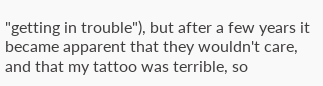"getting in trouble"), but after a few years it became apparent that they wouldn't care, and that my tattoo was terrible, so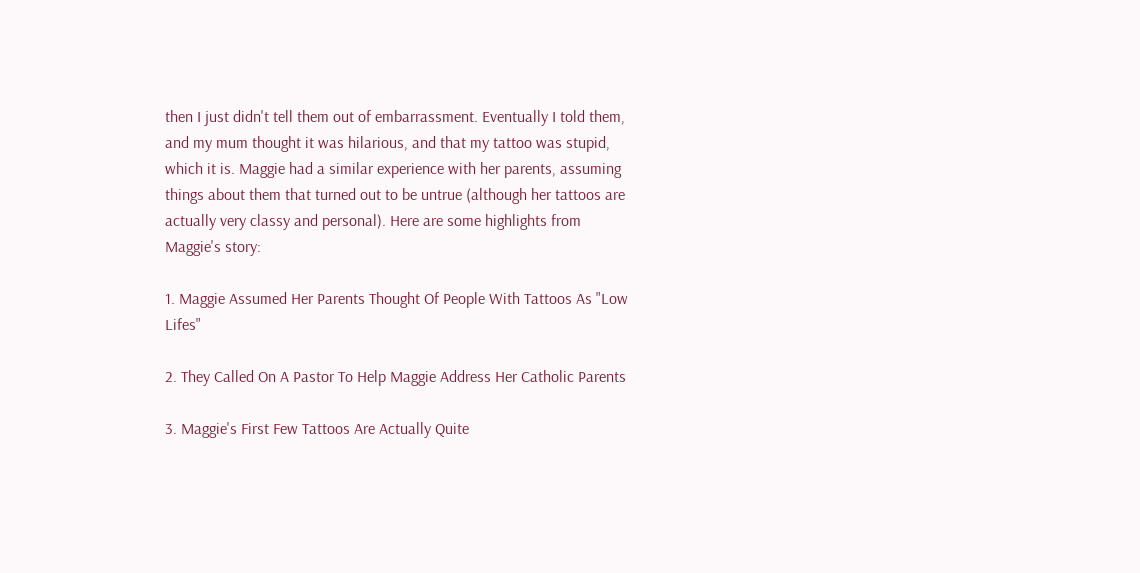then I just didn't tell them out of embarrassment. Eventually I told them, and my mum thought it was hilarious, and that my tattoo was stupid, which it is. Maggie had a similar experience with her parents, assuming things about them that turned out to be untrue (although her tattoos are actually very classy and personal). Here are some highlights from Maggie's story:

1. Maggie Assumed Her Parents Thought Of People With Tattoos As "Low Lifes"

2. They Called On A Pastor To Help Maggie Address Her Catholic Parents

3. Maggie's First Few Tattoos Are Actually Quite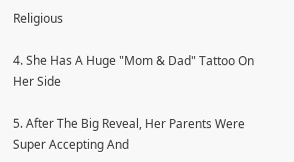Religious

4. She Has A Huge "Mom & Dad" Tattoo On Her Side

5. After The Big Reveal, Her Parents Were Super Accepting And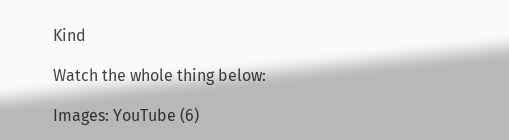Kind

Watch the whole thing below:

Images: YouTube (6)